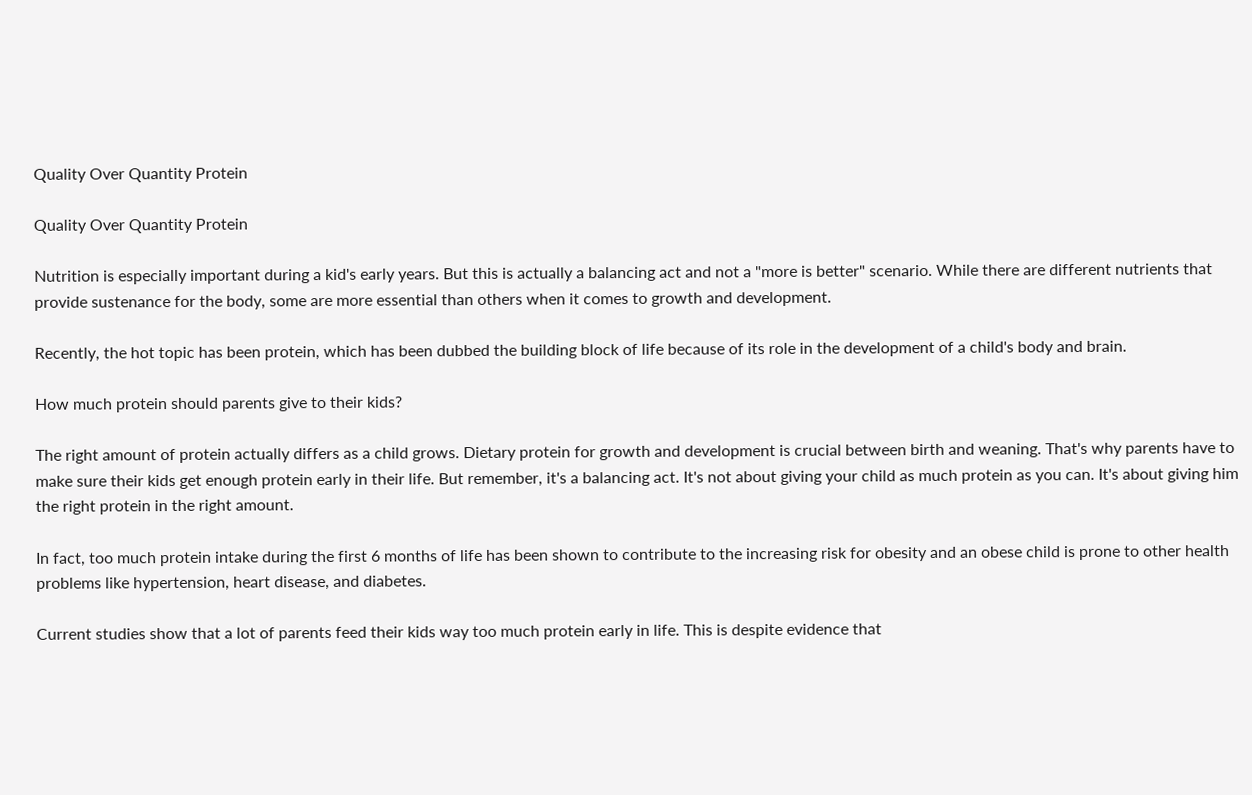Quality Over Quantity Protein

Quality Over Quantity Protein

Nutrition is especially important during a kid's early years. But this is actually a balancing act and not a "more is better" scenario. While there are different nutrients that provide sustenance for the body, some are more essential than others when it comes to growth and development.

Recently, the hot topic has been protein, which has been dubbed the building block of life because of its role in the development of a child's body and brain.

How much protein should parents give to their kids?

The right amount of protein actually differs as a child grows. Dietary protein for growth and development is crucial between birth and weaning. That's why parents have to make sure their kids get enough protein early in their life. But remember, it's a balancing act. It's not about giving your child as much protein as you can. It's about giving him the right protein in the right amount.

In fact, too much protein intake during the first 6 months of life has been shown to contribute to the increasing risk for obesity and an obese child is prone to other health problems like hypertension, heart disease, and diabetes.

Current studies show that a lot of parents feed their kids way too much protein early in life. This is despite evidence that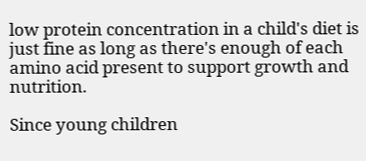low protein concentration in a child's diet is just fine as long as there's enough of each amino acid present to support growth and nutrition.

Since young children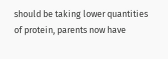should be taking lower quantities of protein, parents now have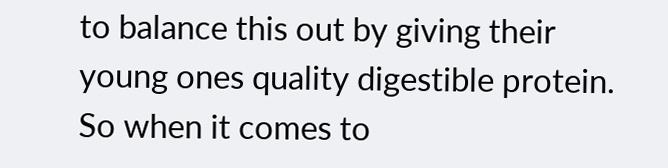to balance this out by giving their young ones quality digestible protein. So when it comes to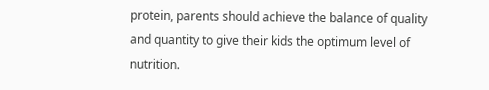protein, parents should achieve the balance of quality and quantity to give their kids the optimum level of nutrition.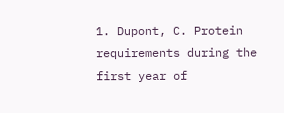1. Dupont, C. Protein requirements during the first year of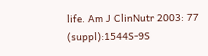life. Am J ClinNutr 2003: 77 (suppl):1544S-9S